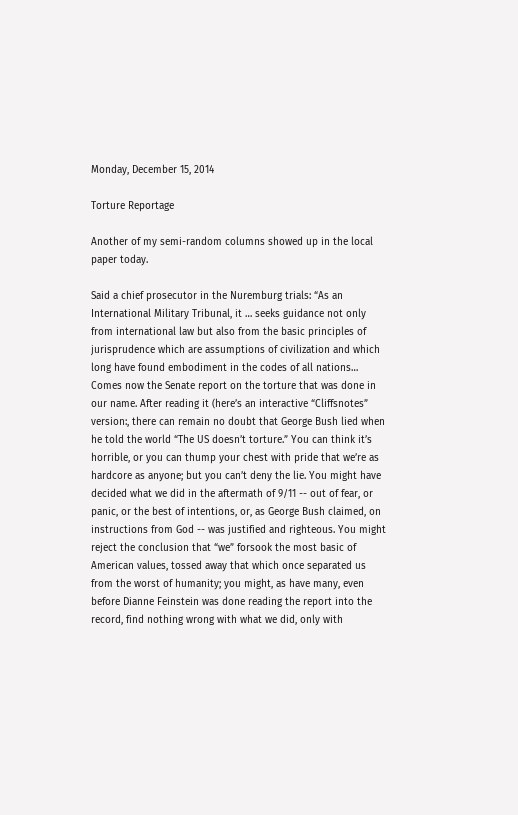Monday, December 15, 2014

Torture Reportage

Another of my semi-random columns showed up in the local paper today.

Said a chief prosecutor in the Nuremburg trials: “As an International Military Tribunal, it … seeks guidance not only from international law but also from the basic principles of jurisprudence which are assumptions of civilization and which long have found embodiment in the codes of all nations…
Comes now the Senate report on the torture that was done in our name. After reading it (here’s an interactive “Cliffsnotes” version:, there can remain no doubt that George Bush lied when he told the world “The US doesn’t torture.” You can think it’s horrible, or you can thump your chest with pride that we’re as hardcore as anyone; but you can’t deny the lie. You might have decided what we did in the aftermath of 9/11 -- out of fear, or panic, or the best of intentions, or, as George Bush claimed, on instructions from God -- was justified and righteous. You might reject the conclusion that “we” forsook the most basic of American values, tossed away that which once separated us from the worst of humanity; you might, as have many, even before Dianne Feinstein was done reading the report into the record, find nothing wrong with what we did, only with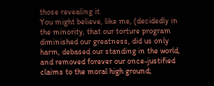those revealing it.
You might believe, like me, (decidedly in the minority, that our torture program diminished our greatness, did us only harm, debased our standing in the world, and removed forever our once-justified claims to the moral high ground;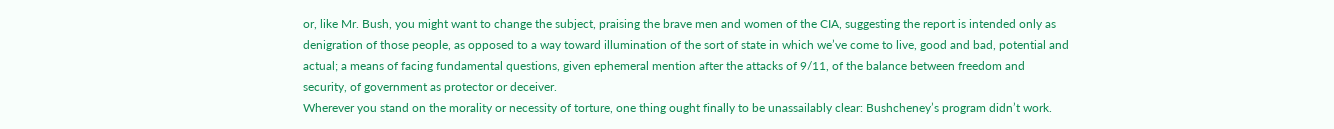or, like Mr. Bush, you might want to change the subject, praising the brave men and women of the CIA, suggesting the report is intended only as denigration of those people, as opposed to a way toward illumination of the sort of state in which we’ve come to live, good and bad, potential and actual; a means of facing fundamental questions, given ephemeral mention after the attacks of 9/11, of the balance between freedom and security, of government as protector or deceiver.
Wherever you stand on the morality or necessity of torture, one thing ought finally to be unassailably clear: Bushcheney’s program didn’t work.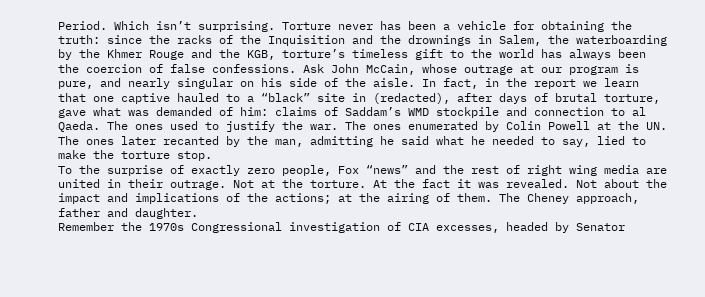Period. Which isn’t surprising. Torture never has been a vehicle for obtaining the truth: since the racks of the Inquisition and the drownings in Salem, the waterboarding by the Khmer Rouge and the KGB, torture’s timeless gift to the world has always been the coercion of false confessions. Ask John McCain, whose outrage at our program is pure, and nearly singular on his side of the aisle. In fact, in the report we learn that one captive hauled to a “black” site in (redacted), after days of brutal torture, gave what was demanded of him: claims of Saddam’s WMD stockpile and connection to al Qaeda. The ones used to justify the war. The ones enumerated by Colin Powell at the UN. The ones later recanted by the man, admitting he said what he needed to say, lied to make the torture stop.
To the surprise of exactly zero people, Fox “news” and the rest of right wing media are united in their outrage. Not at the torture. At the fact it was revealed. Not about the impact and implications of the actions; at the airing of them. The Cheney approach, father and daughter.
Remember the 1970s Congressional investigation of CIA excesses, headed by Senator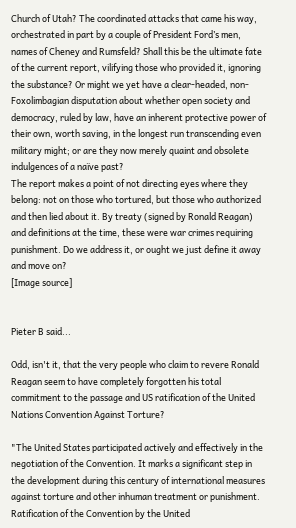Church of Utah? The coordinated attacks that came his way, orchestrated in part by a couple of President Ford’s men, names of Cheney and Rumsfeld? Shall this be the ultimate fate of the current report, vilifying those who provided it, ignoring the substance? Or might we yet have a clear-headed, non-Foxolimbagian disputation about whether open society and democracy, ruled by law, have an inherent protective power of their own, worth saving, in the longest run transcending even military might; or are they now merely quaint and obsolete indulgences of a naïve past?
The report makes a point of not directing eyes where they belong: not on those who tortured, but those who authorized and then lied about it. By treaty (signed by Ronald Reagan) and definitions at the time, these were war crimes requiring punishment. Do we address it, or ought we just define it away and move on?
[Image source]


Pieter B said...

Odd, isn't it, that the very people who claim to revere Ronald Reagan seem to have completely forgotten his total commitment to the passage and US ratification of the United Nations Convention Against Torture?

"The United States participated actively and effectively in the negotiation of the Convention. It marks a significant step in the development during this century of international measures against torture and other inhuman treatment or punishment. Ratification of the Convention by the United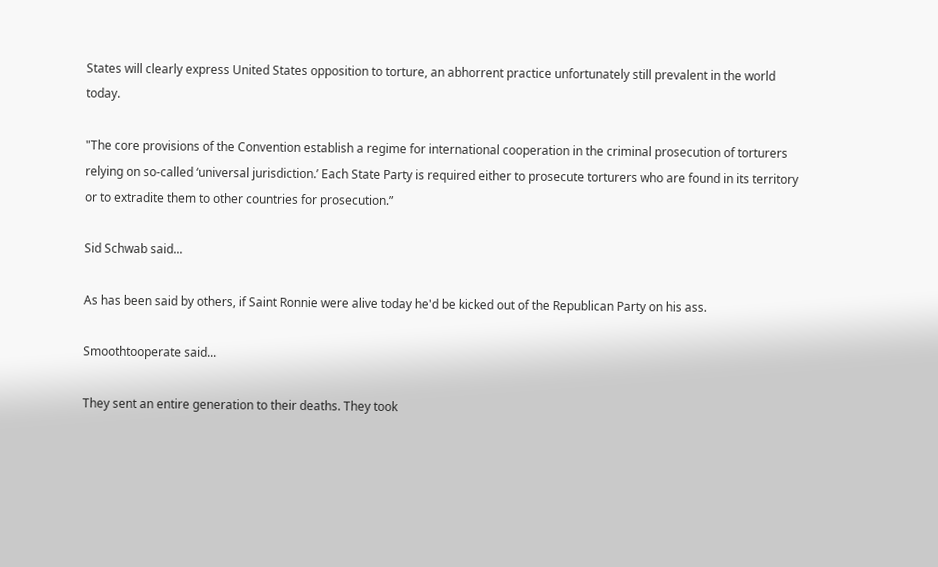States will clearly express United States opposition to torture, an abhorrent practice unfortunately still prevalent in the world today.

"The core provisions of the Convention establish a regime for international cooperation in the criminal prosecution of torturers relying on so-called ‘universal jurisdiction.’ Each State Party is required either to prosecute torturers who are found in its territory or to extradite them to other countries for prosecution.”

Sid Schwab said...

As has been said by others, if Saint Ronnie were alive today he'd be kicked out of the Republican Party on his ass.

Smoothtooperate said...

They sent an entire generation to their deaths. They took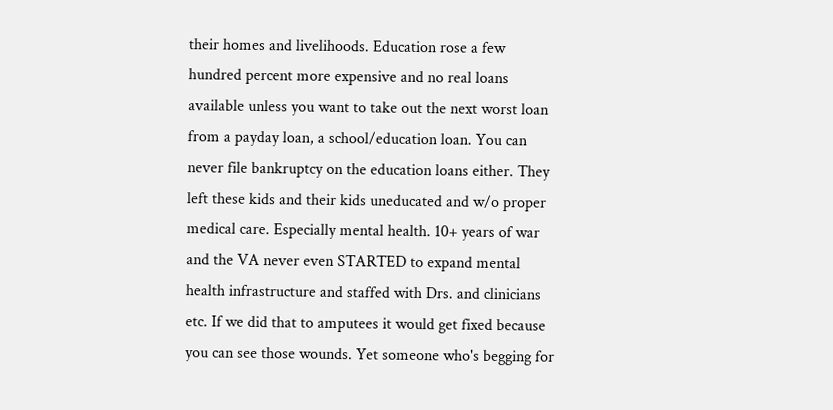their homes and livelihoods. Education rose a few hundred percent more expensive and no real loans available unless you want to take out the next worst loan from a payday loan, a school/education loan. You can never file bankruptcy on the education loans either. They left these kids and their kids uneducated and w/o proper medical care. Especially mental health. 10+ years of war and the VA never even STARTED to expand mental health infrastructure and staffed with Drs. and clinicians etc. If we did that to amputees it would get fixed because you can see those wounds. Yet someone who's begging for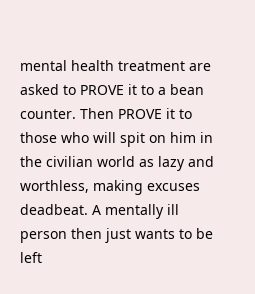mental health treatment are asked to PROVE it to a bean counter. Then PROVE it to those who will spit on him in the civilian world as lazy and worthless, making excuses deadbeat. A mentally ill person then just wants to be left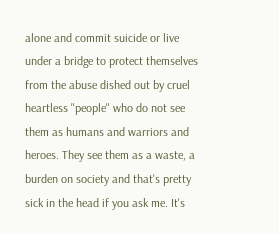alone and commit suicide or live under a bridge to protect themselves from the abuse dished out by cruel heartless "people" who do not see them as humans and warriors and heroes. They see them as a waste, a burden on society and that's pretty sick in the head if you ask me. It's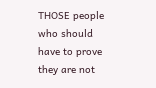THOSE people who should have to prove they are not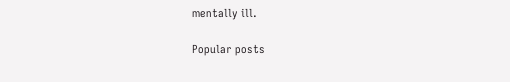mentally ill.

Popular posts